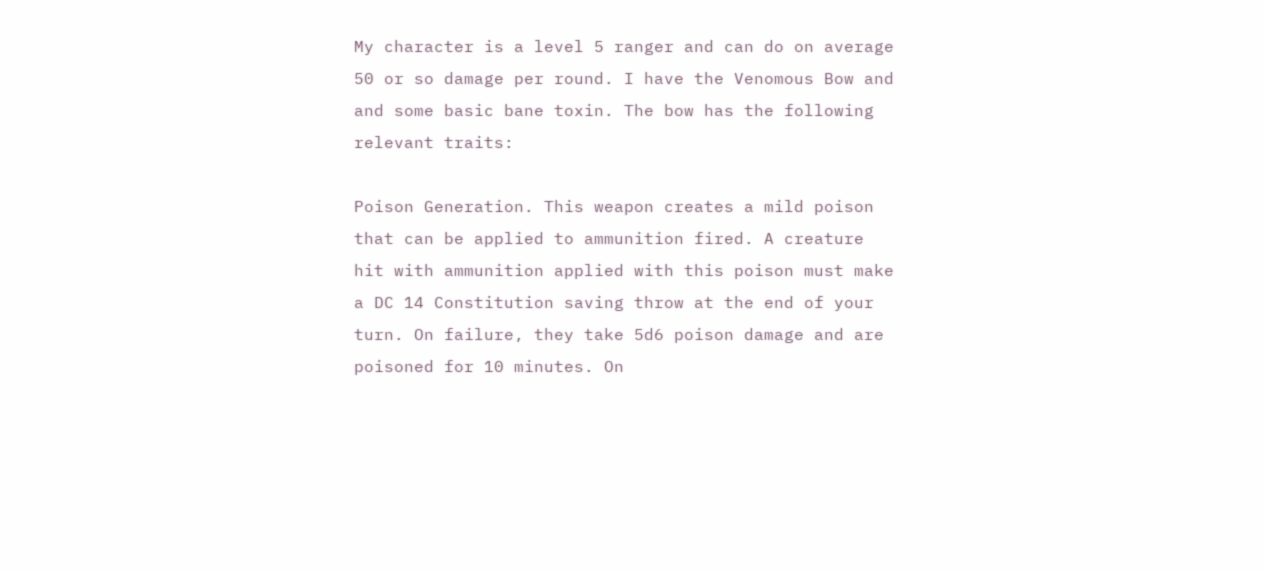My character is a level 5 ranger and can do on average 50 or so damage per round. I have the Venomous Bow and and some basic bane toxin. The bow has the following relevant traits:

Poison Generation. This weapon creates a mild poison that can be applied to ammunition fired. A creature hit with ammunition applied with this poison must make a DC 14 Constitution saving throw at the end of your turn. On failure, they take 5d6 poison damage and are poisoned for 10 minutes. On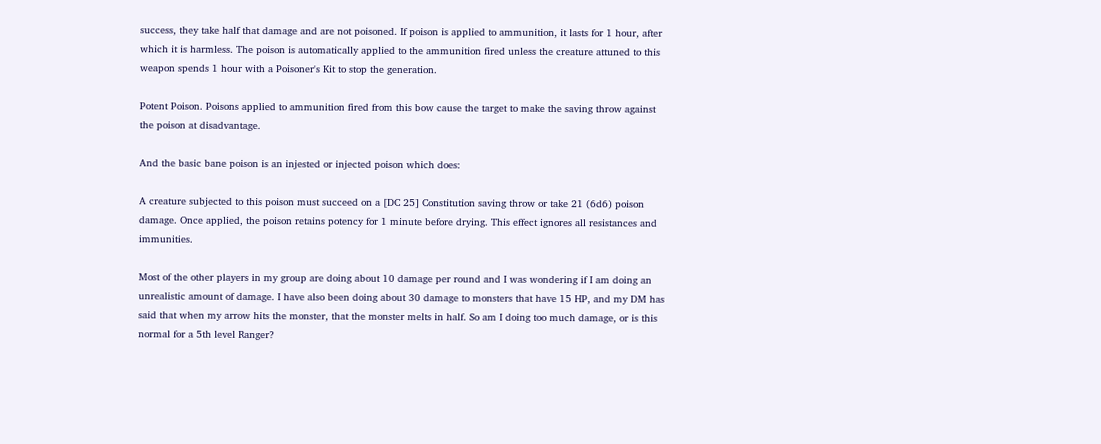success, they take half that damage and are not poisoned. If poison is applied to ammunition, it lasts for 1 hour, after which it is harmless. The poison is automatically applied to the ammunition fired unless the creature attuned to this weapon spends 1 hour with a Poisoner's Kit to stop the generation.

Potent Poison. Poisons applied to ammunition fired from this bow cause the target to make the saving throw against the poison at disadvantage.

And the basic bane poison is an injested or injected poison which does:

A creature subjected to this poison must succeed on a [DC 25] Constitution saving throw or take 21 (6d6) poison damage. Once applied, the poison retains potency for 1 minute before drying. This effect ignores all resistances and immunities.

Most of the other players in my group are doing about 10 damage per round and I was wondering if I am doing an unrealistic amount of damage. I have also been doing about 30 damage to monsters that have 15 HP, and my DM has said that when my arrow hits the monster, that the monster melts in half. So am I doing too much damage, or is this normal for a 5th level Ranger?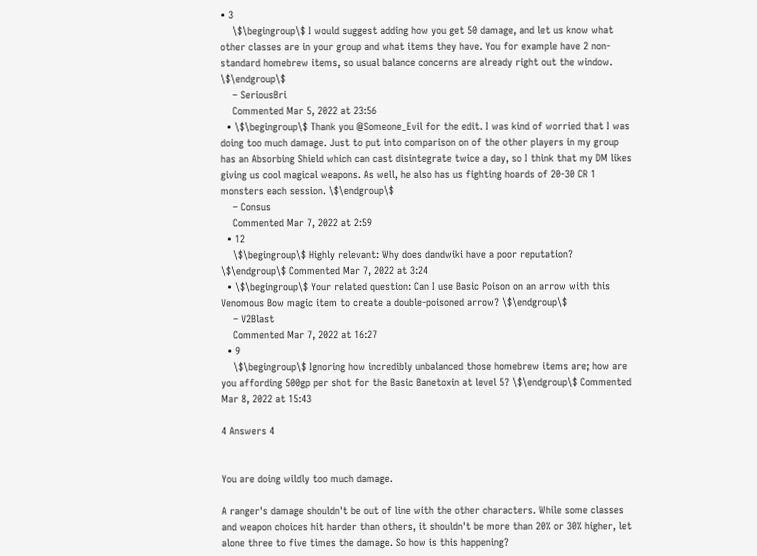• 3
    \$\begingroup\$ I would suggest adding how you get 50 damage, and let us know what other classes are in your group and what items they have. You for example have 2 non-standard homebrew items, so usual balance concerns are already right out the window. \$\endgroup\$
    – SeriousBri
    Commented Mar 5, 2022 at 23:56
  • \$\begingroup\$ Thank you @Someone_Evil for the edit. I was kind of worried that I was doing too much damage. Just to put into comparison on of the other players in my group has an Absorbing Shield which can cast disintegrate twice a day, so I think that my DM likes giving us cool magical weapons. As well, he also has us fighting hoards of 20-30 CR 1 monsters each session. \$\endgroup\$
    – Consus
    Commented Mar 7, 2022 at 2:59
  • 12
    \$\begingroup\$ Highly relevant: Why does dandwiki have a poor reputation? \$\endgroup\$ Commented Mar 7, 2022 at 3:24
  • \$\begingroup\$ Your related question: Can I use Basic Poison on an arrow with this Venomous Bow magic item to create a double-poisoned arrow? \$\endgroup\$
    – V2Blast
    Commented Mar 7, 2022 at 16:27
  • 9
    \$\begingroup\$ Ignoring how incredibly unbalanced those homebrew items are; how are you affording 500gp per shot for the Basic Banetoxin at level 5? \$\endgroup\$ Commented Mar 8, 2022 at 15:43

4 Answers 4


You are doing wildly too much damage.

A ranger's damage shouldn't be out of line with the other characters. While some classes and weapon choices hit harder than others, it shouldn't be more than 20% or 30% higher, let alone three to five times the damage. So how is this happening?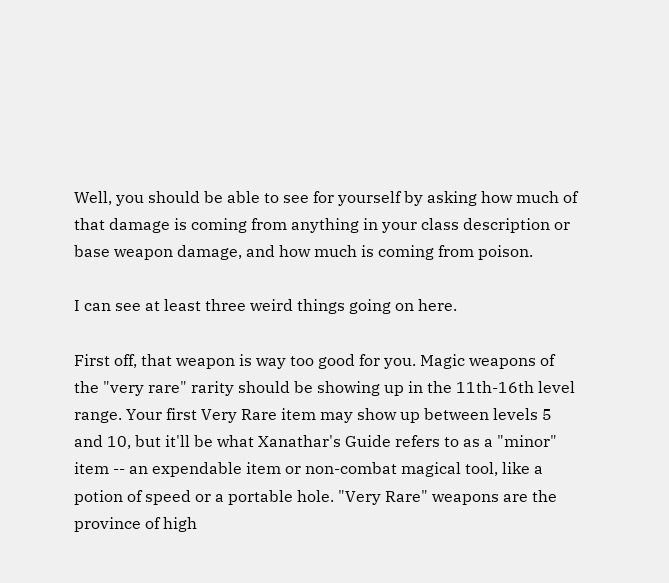Well, you should be able to see for yourself by asking how much of that damage is coming from anything in your class description or base weapon damage, and how much is coming from poison.

I can see at least three weird things going on here.

First off, that weapon is way too good for you. Magic weapons of the "very rare" rarity should be showing up in the 11th-16th level range. Your first Very Rare item may show up between levels 5 and 10, but it'll be what Xanathar's Guide refers to as a "minor" item -- an expendable item or non-combat magical tool, like a potion of speed or a portable hole. "Very Rare" weapons are the province of high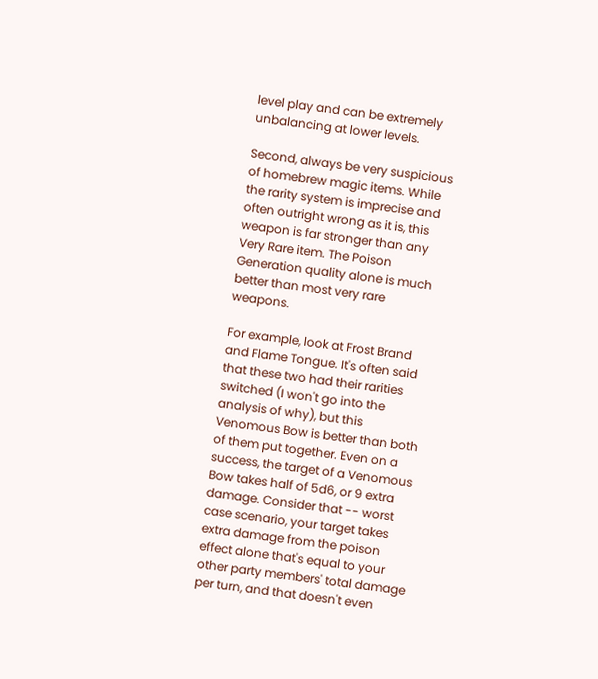level play and can be extremely unbalancing at lower levels.

Second, always be very suspicious of homebrew magic items. While the rarity system is imprecise and often outright wrong as it is, this weapon is far stronger than any Very Rare item. The Poison Generation quality alone is much better than most very rare weapons.

For example, look at Frost Brand and Flame Tongue. It's often said that these two had their rarities switched (I won't go into the analysis of why), but this Venomous Bow is better than both of them put together. Even on a success, the target of a Venomous Bow takes half of 5d6, or 9 extra damage. Consider that -- worst case scenario, your target takes extra damage from the poison effect alone that's equal to your other party members' total damage per turn, and that doesn't even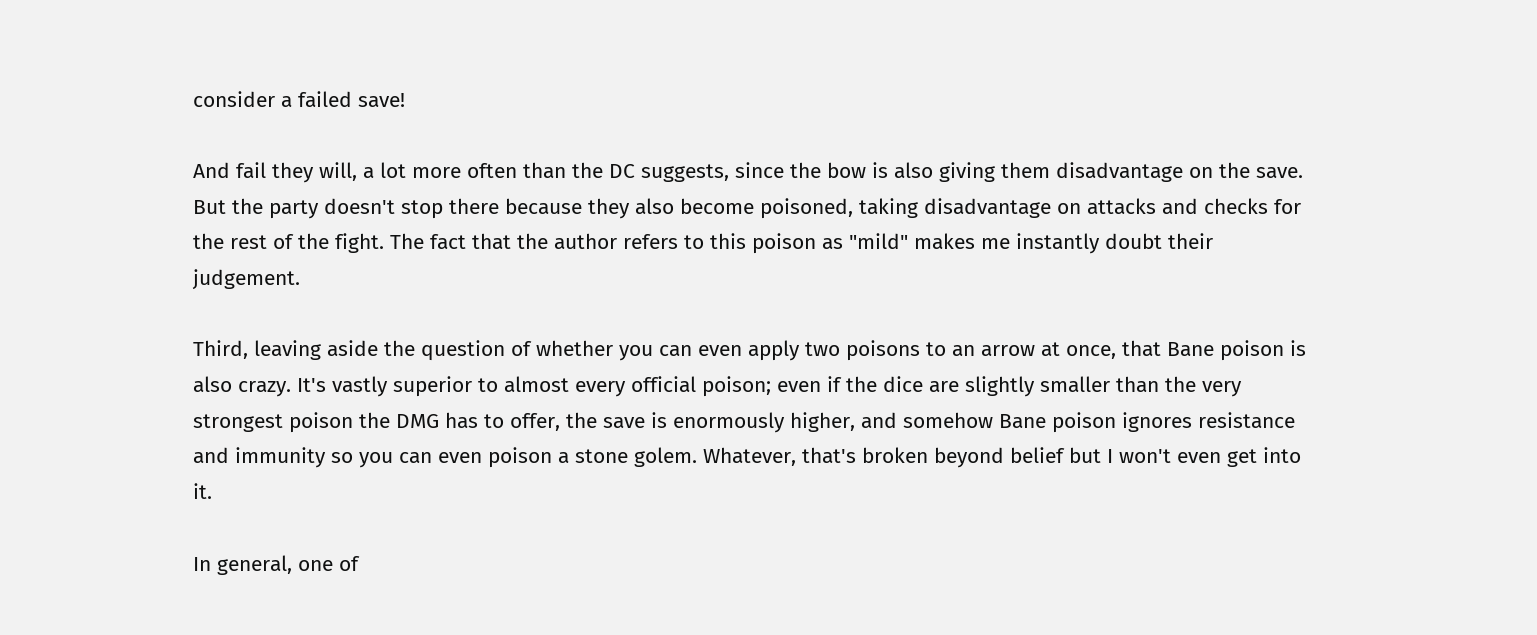consider a failed save!

And fail they will, a lot more often than the DC suggests, since the bow is also giving them disadvantage on the save. But the party doesn't stop there because they also become poisoned, taking disadvantage on attacks and checks for the rest of the fight. The fact that the author refers to this poison as "mild" makes me instantly doubt their judgement.

Third, leaving aside the question of whether you can even apply two poisons to an arrow at once, that Bane poison is also crazy. It's vastly superior to almost every official poison; even if the dice are slightly smaller than the very strongest poison the DMG has to offer, the save is enormously higher, and somehow Bane poison ignores resistance and immunity so you can even poison a stone golem. Whatever, that's broken beyond belief but I won't even get into it.

In general, one of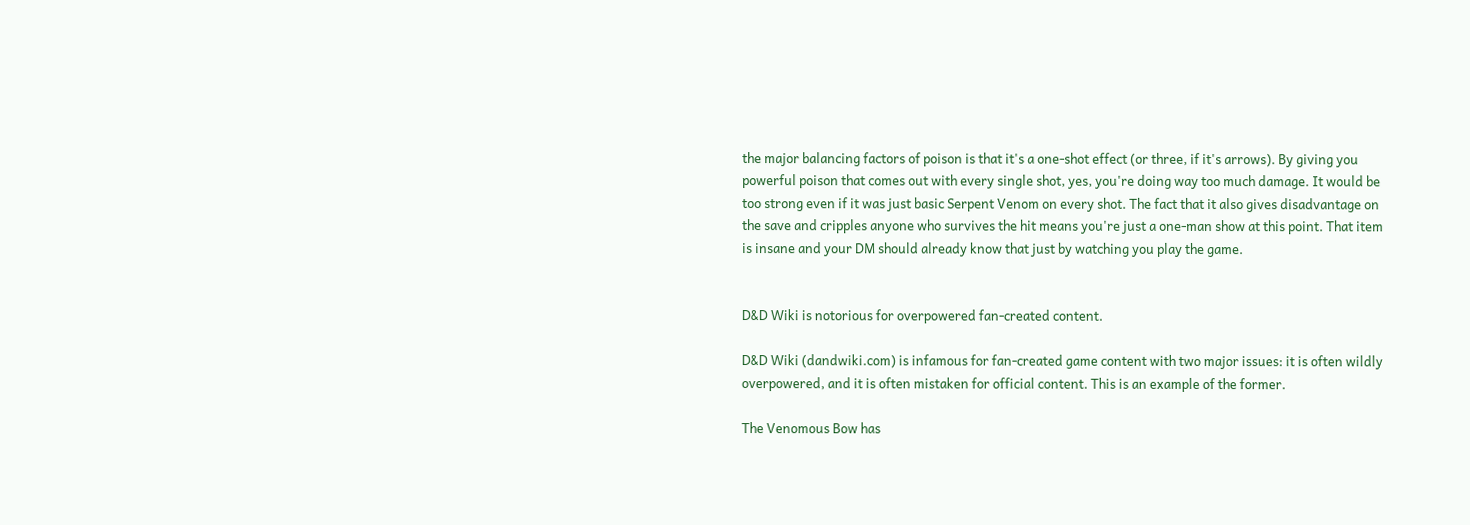the major balancing factors of poison is that it's a one-shot effect (or three, if it's arrows). By giving you powerful poison that comes out with every single shot, yes, you're doing way too much damage. It would be too strong even if it was just basic Serpent Venom on every shot. The fact that it also gives disadvantage on the save and cripples anyone who survives the hit means you're just a one-man show at this point. That item is insane and your DM should already know that just by watching you play the game.


D&D Wiki is notorious for overpowered fan-created content.

D&D Wiki (dandwiki.com) is infamous for fan-created game content with two major issues: it is often wildly overpowered, and it is often mistaken for official content. This is an example of the former.

The Venomous Bow has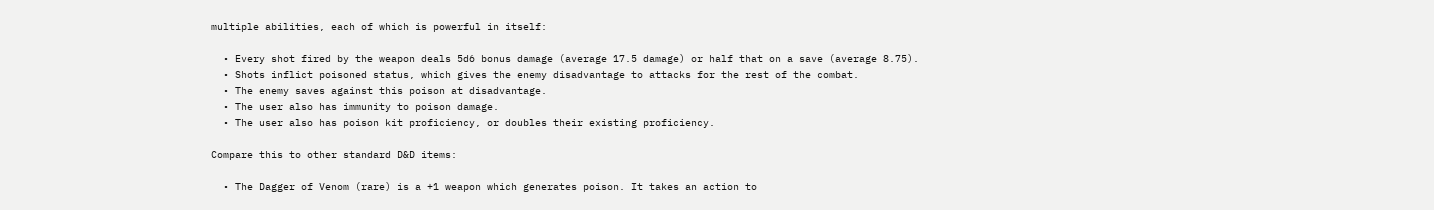multiple abilities, each of which is powerful in itself:

  • Every shot fired by the weapon deals 5d6 bonus damage (average 17.5 damage) or half that on a save (average 8.75).
  • Shots inflict poisoned status, which gives the enemy disadvantage to attacks for the rest of the combat.
  • The enemy saves against this poison at disadvantage.
  • The user also has immunity to poison damage.
  • The user also has poison kit proficiency, or doubles their existing proficiency.

Compare this to other standard D&D items:

  • The Dagger of Venom (rare) is a +1 weapon which generates poison. It takes an action to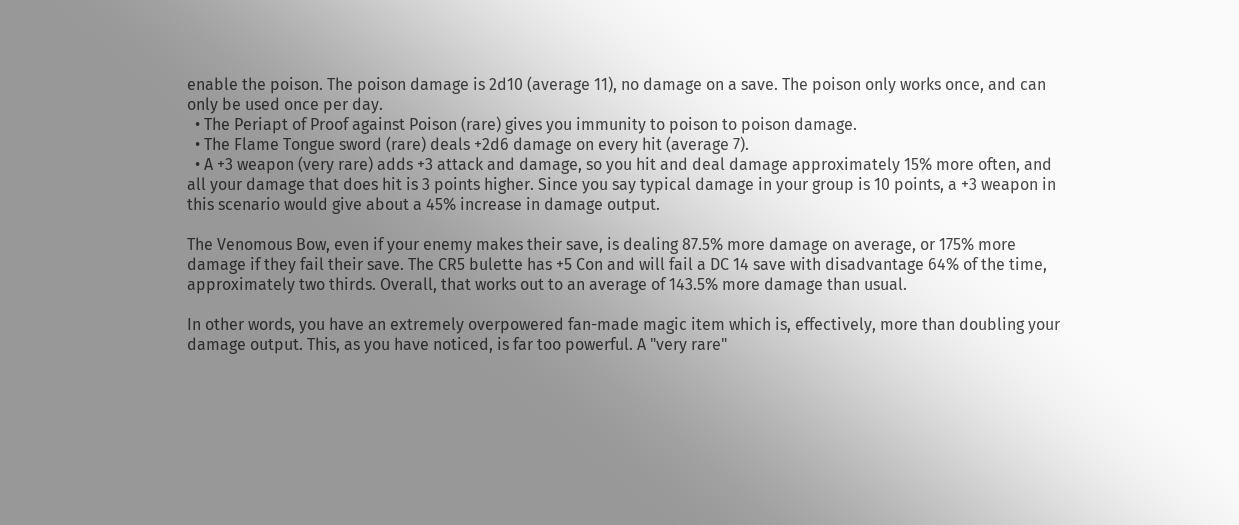enable the poison. The poison damage is 2d10 (average 11), no damage on a save. The poison only works once, and can only be used once per day.
  • The Periapt of Proof against Poison (rare) gives you immunity to poison to poison damage.
  • The Flame Tongue sword (rare) deals +2d6 damage on every hit (average 7).
  • A +3 weapon (very rare) adds +3 attack and damage, so you hit and deal damage approximately 15% more often, and all your damage that does hit is 3 points higher. Since you say typical damage in your group is 10 points, a +3 weapon in this scenario would give about a 45% increase in damage output.

The Venomous Bow, even if your enemy makes their save, is dealing 87.5% more damage on average, or 175% more damage if they fail their save. The CR5 bulette has +5 Con and will fail a DC 14 save with disadvantage 64% of the time, approximately two thirds. Overall, that works out to an average of 143.5% more damage than usual.

In other words, you have an extremely overpowered fan-made magic item which is, effectively, more than doubling your damage output. This, as you have noticed, is far too powerful. A "very rare"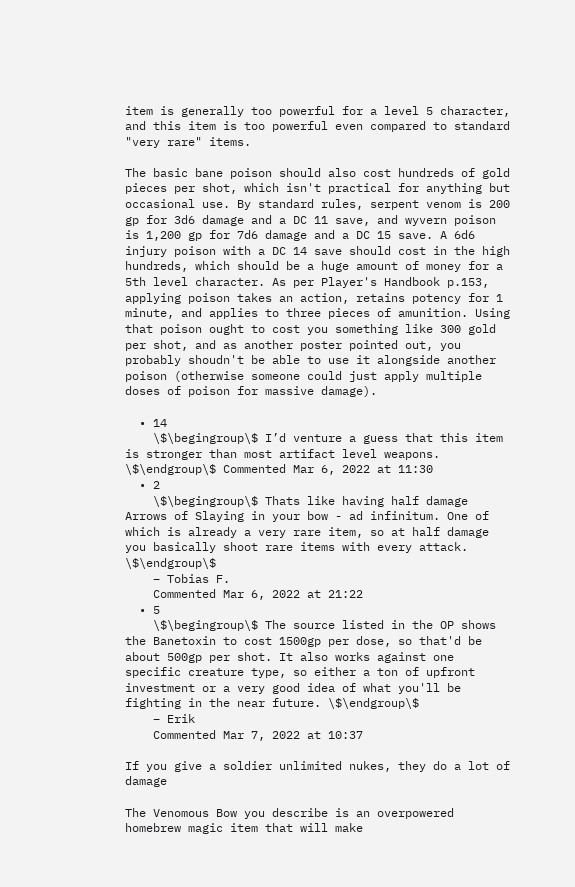item is generally too powerful for a level 5 character, and this item is too powerful even compared to standard "very rare" items.

The basic bane poison should also cost hundreds of gold pieces per shot, which isn't practical for anything but occasional use. By standard rules, serpent venom is 200 gp for 3d6 damage and a DC 11 save, and wyvern poison is 1,200 gp for 7d6 damage and a DC 15 save. A 6d6 injury poison with a DC 14 save should cost in the high hundreds, which should be a huge amount of money for a 5th level character. As per Player's Handbook p.153, applying poison takes an action, retains potency for 1 minute, and applies to three pieces of amunition. Using that poison ought to cost you something like 300 gold per shot, and as another poster pointed out, you probably shoudn't be able to use it alongside another poison (otherwise someone could just apply multiple doses of poison for massive damage).

  • 14
    \$\begingroup\$ I’d venture a guess that this item is stronger than most artifact level weapons. \$\endgroup\$ Commented Mar 6, 2022 at 11:30
  • 2
    \$\begingroup\$ Thats like having half damage Arrows of Slaying in your bow - ad infinitum. One of which is already a very rare item, so at half damage you basically shoot rare items with every attack. \$\endgroup\$
    – Tobias F.
    Commented Mar 6, 2022 at 21:22
  • 5
    \$\begingroup\$ The source listed in the OP shows the Banetoxin to cost 1500gp per dose, so that'd be about 500gp per shot. It also works against one specific creature type, so either a ton of upfront investment or a very good idea of what you'll be fighting in the near future. \$\endgroup\$
    – Erik
    Commented Mar 7, 2022 at 10:37

If you give a soldier unlimited nukes, they do a lot of damage

The Venomous Bow you describe is an overpowered homebrew magic item that will make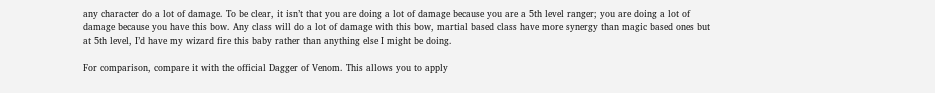any character do a lot of damage. To be clear, it isn’t that you are doing a lot of damage because you are a 5th level ranger; you are doing a lot of damage because you have this bow. Any class will do a lot of damage with this bow, martial based class have more synergy than magic based ones but at 5th level, I’d have my wizard fire this baby rather than anything else I might be doing.

For comparison, compare it with the official Dagger of Venom. This allows you to apply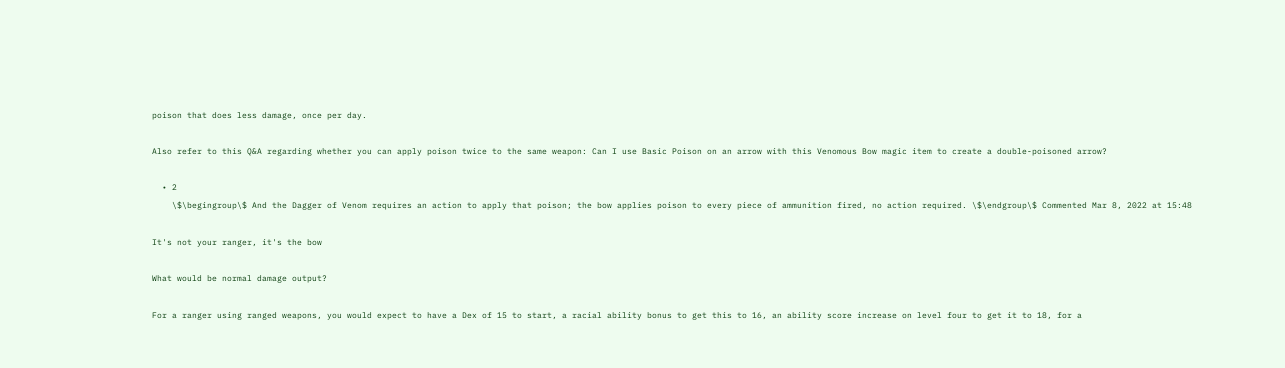poison that does less damage, once per day.

Also refer to this Q&A regarding whether you can apply poison twice to the same weapon: Can I use Basic Poison on an arrow with this Venomous Bow magic item to create a double-poisoned arrow?

  • 2
    \$\begingroup\$ And the Dagger of Venom requires an action to apply that poison; the bow applies poison to every piece of ammunition fired, no action required. \$\endgroup\$ Commented Mar 8, 2022 at 15:48

It's not your ranger, it's the bow

What would be normal damage output?

For a ranger using ranged weapons, you would expect to have a Dex of 15 to start, a racial ability bonus to get this to 16, an ability score increase on level four to get it to 18, for a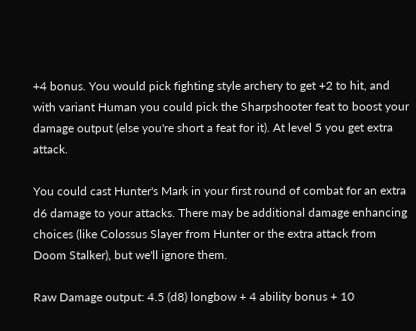+4 bonus. You would pick fighting style archery to get +2 to hit, and with variant Human you could pick the Sharpshooter feat to boost your damage output (else you're short a feat for it). At level 5 you get extra attack.

You could cast Hunter's Mark in your first round of combat for an extra d6 damage to your attacks. There may be additional damage enhancing choices (like Colossus Slayer from Hunter or the extra attack from Doom Stalker), but we'll ignore them.

Raw Damage output: 4.5 (d8) longbow + 4 ability bonus + 10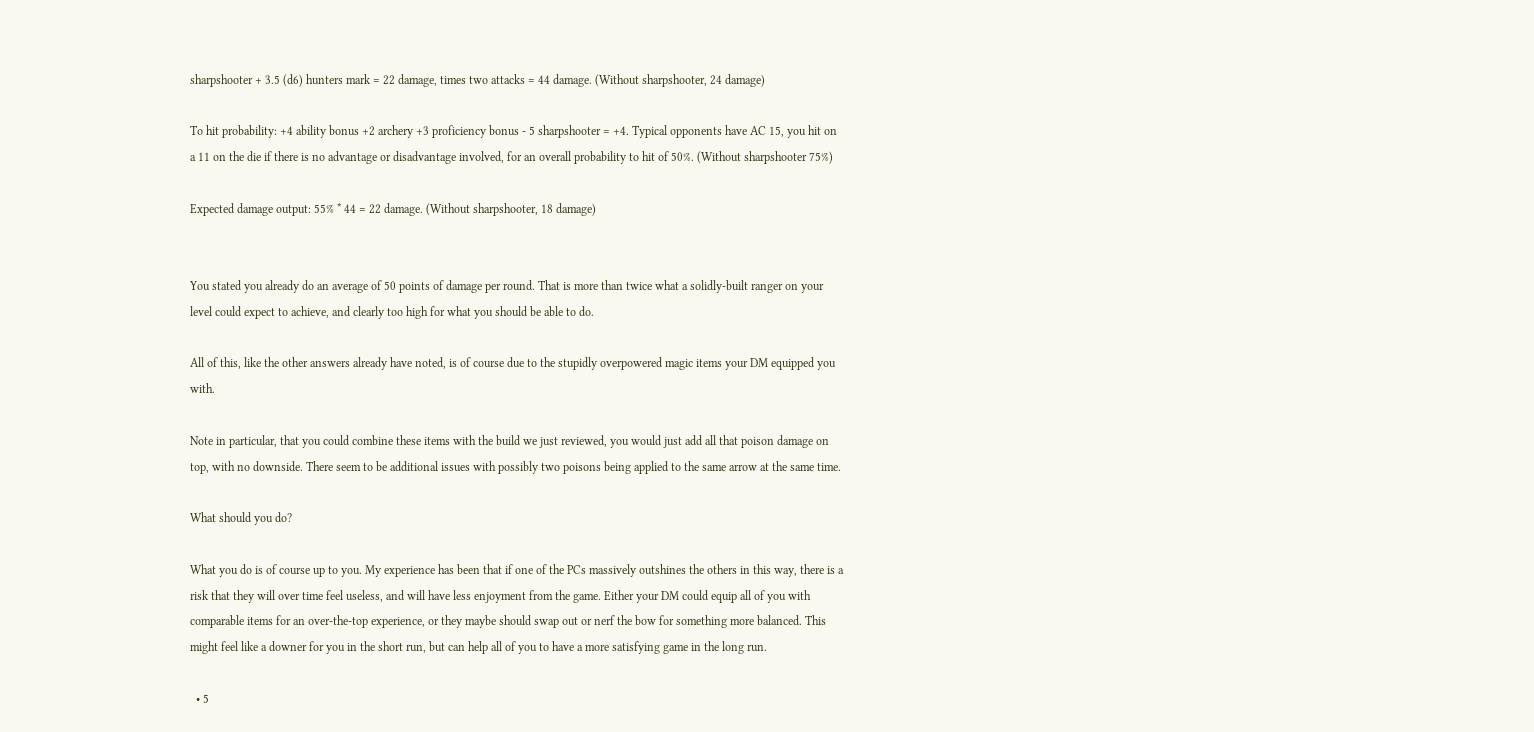sharpshooter + 3.5 (d6) hunters mark = 22 damage, times two attacks = 44 damage. (Without sharpshooter, 24 damage)

To hit probability: +4 ability bonus +2 archery +3 proficiency bonus - 5 sharpshooter = +4. Typical opponents have AC 15, you hit on a 11 on the die if there is no advantage or disadvantage involved, for an overall probability to hit of 50%. (Without sharpshooter 75%)

Expected damage output: 55% * 44 = 22 damage. (Without sharpshooter, 18 damage)


You stated you already do an average of 50 points of damage per round. That is more than twice what a solidly-built ranger on your level could expect to achieve, and clearly too high for what you should be able to do.

All of this, like the other answers already have noted, is of course due to the stupidly overpowered magic items your DM equipped you with.

Note in particular, that you could combine these items with the build we just reviewed, you would just add all that poison damage on top, with no downside. There seem to be additional issues with possibly two poisons being applied to the same arrow at the same time.

What should you do?

What you do is of course up to you. My experience has been that if one of the PCs massively outshines the others in this way, there is a risk that they will over time feel useless, and will have less enjoyment from the game. Either your DM could equip all of you with comparable items for an over-the-top experience, or they maybe should swap out or nerf the bow for something more balanced. This might feel like a downer for you in the short run, but can help all of you to have a more satisfying game in the long run.

  • 5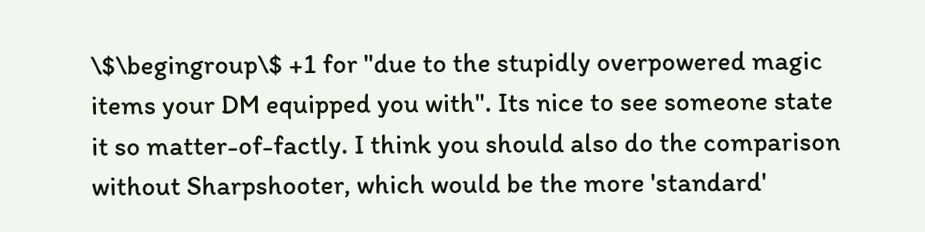\$\begingroup\$ +1 for "due to the stupidly overpowered magic items your DM equipped you with". Its nice to see someone state it so matter-of-factly. I think you should also do the comparison without Sharpshooter, which would be the more 'standard'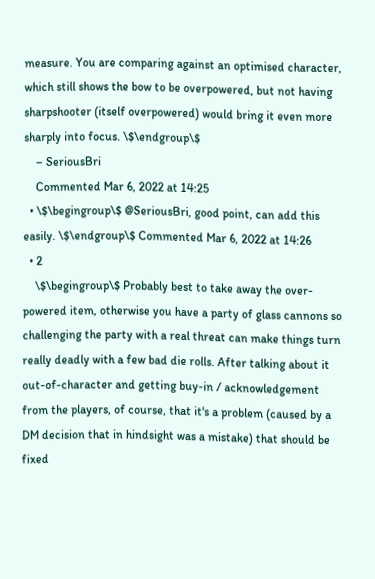measure. You are comparing against an optimised character, which still shows the bow to be overpowered, but not having sharpshooter (itself overpowered) would bring it even more sharply into focus. \$\endgroup\$
    – SeriousBri
    Commented Mar 6, 2022 at 14:25
  • \$\begingroup\$ @SeriousBri, good point, can add this easily. \$\endgroup\$ Commented Mar 6, 2022 at 14:26
  • 2
    \$\begingroup\$ Probably best to take away the over-powered item, otherwise you have a party of glass cannons so challenging the party with a real threat can make things turn really deadly with a few bad die rolls. After talking about it out-of-character and getting buy-in / acknowledgement from the players, of course, that it's a problem (caused by a DM decision that in hindsight was a mistake) that should be fixed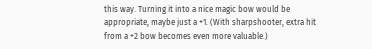this way. Turning it into a nice magic bow would be appropriate, maybe just a +1. (With sharpshooter, extra hit from a +2 bow becomes even more valuable.)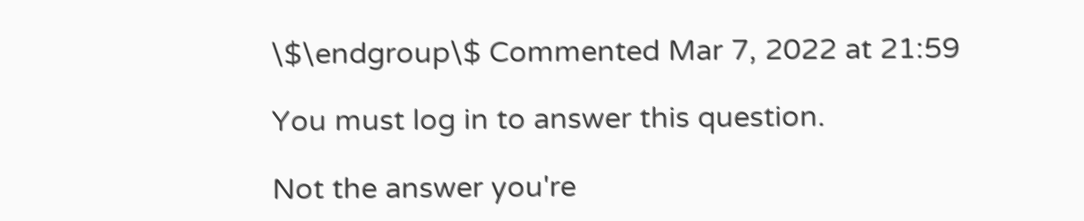\$\endgroup\$ Commented Mar 7, 2022 at 21:59

You must log in to answer this question.

Not the answer you're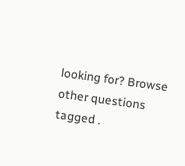looking for? Browse other questions tagged .